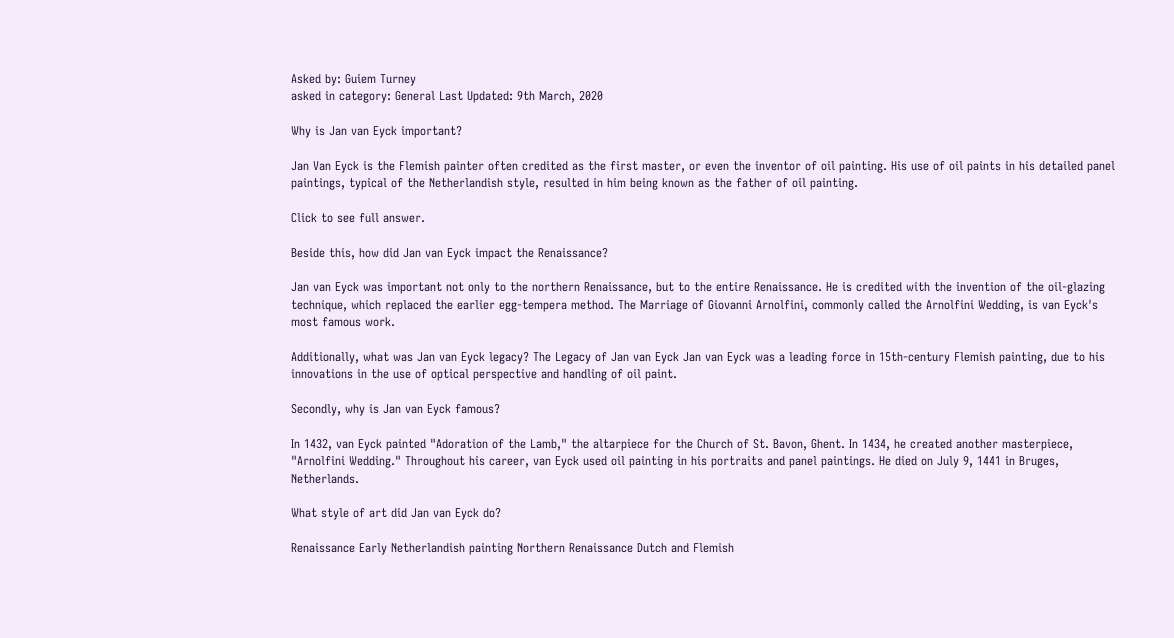Asked by: Guiem Turney
asked in category: General Last Updated: 9th March, 2020

Why is Jan van Eyck important?

Jan Van Eyck is the Flemish painter often credited as the first master, or even the inventor of oil painting. His use of oil paints in his detailed panel paintings, typical of the Netherlandish style, resulted in him being known as the father of oil painting.

Click to see full answer.

Beside this, how did Jan van Eyck impact the Renaissance?

Jan van Eyck was important not only to the northern Renaissance, but to the entire Renaissance. He is credited with the invention of the oil-glazing technique, which replaced the earlier egg-tempera method. The Marriage of Giovanni Arnolfini, commonly called the Arnolfini Wedding, is van Eyck's most famous work.

Additionally, what was Jan van Eyck legacy? The Legacy of Jan van Eyck Jan van Eyck was a leading force in 15th-century Flemish painting, due to his innovations in the use of optical perspective and handling of oil paint.

Secondly, why is Jan van Eyck famous?

In 1432, van Eyck painted "Adoration of the Lamb," the altarpiece for the Church of St. Bavon, Ghent. In 1434, he created another masterpiece, "Arnolfini Wedding." Throughout his career, van Eyck used oil painting in his portraits and panel paintings. He died on July 9, 1441 in Bruges, Netherlands.

What style of art did Jan van Eyck do?

Renaissance Early Netherlandish painting Northern Renaissance Dutch and Flemish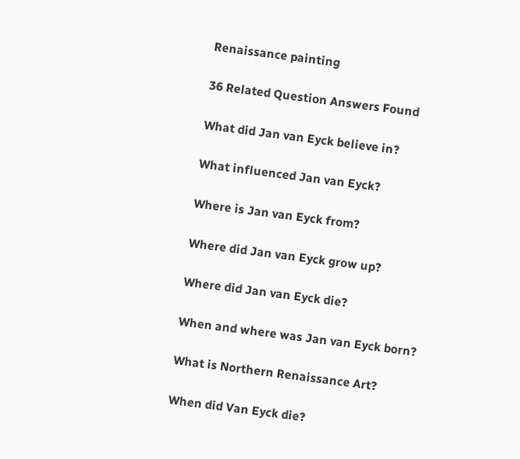Renaissance painting

36 Related Question Answers Found

What did Jan van Eyck believe in?

What influenced Jan van Eyck?

Where is Jan van Eyck from?

Where did Jan van Eyck grow up?

Where did Jan van Eyck die?

When and where was Jan van Eyck born?

What is Northern Renaissance Art?

When did Van Eyck die?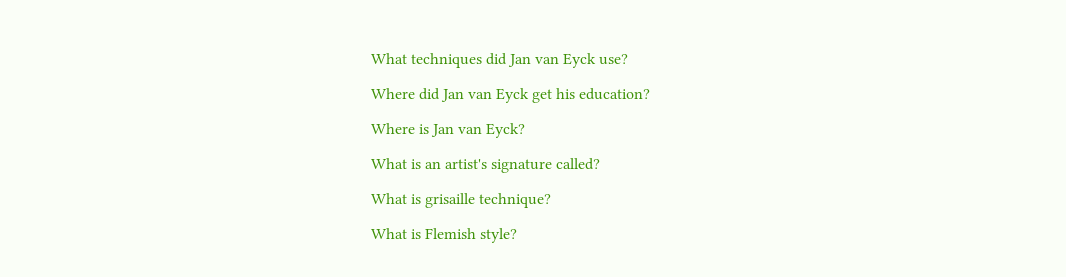What techniques did Jan van Eyck use?

Where did Jan van Eyck get his education?

Where is Jan van Eyck?

What is an artist's signature called?

What is grisaille technique?

What is Flemish style?